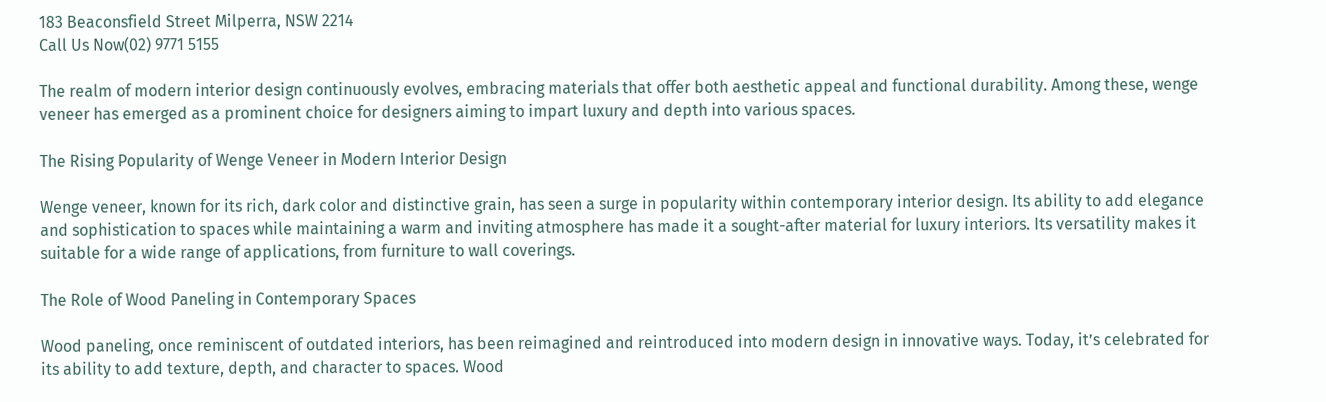183 Beaconsfield Street Milperra, NSW 2214
Call Us Now(02) 9771 5155

The realm of modern interior design continuously evolves, embracing materials that offer both aesthetic appeal and functional durability. Among these, wenge veneer has emerged as a prominent choice for designers aiming to impart luxury and depth into various spaces.

The Rising Popularity of Wenge Veneer in Modern Interior Design

Wenge veneer, known for its rich, dark color and distinctive grain, has seen a surge in popularity within contemporary interior design. Its ability to add elegance and sophistication to spaces while maintaining a warm and inviting atmosphere has made it a sought-after material for luxury interiors. Its versatility makes it suitable for a wide range of applications, from furniture to wall coverings.

The Role of Wood Paneling in Contemporary Spaces

Wood paneling, once reminiscent of outdated interiors, has been reimagined and reintroduced into modern design in innovative ways. Today, it’s celebrated for its ability to add texture, depth, and character to spaces. Wood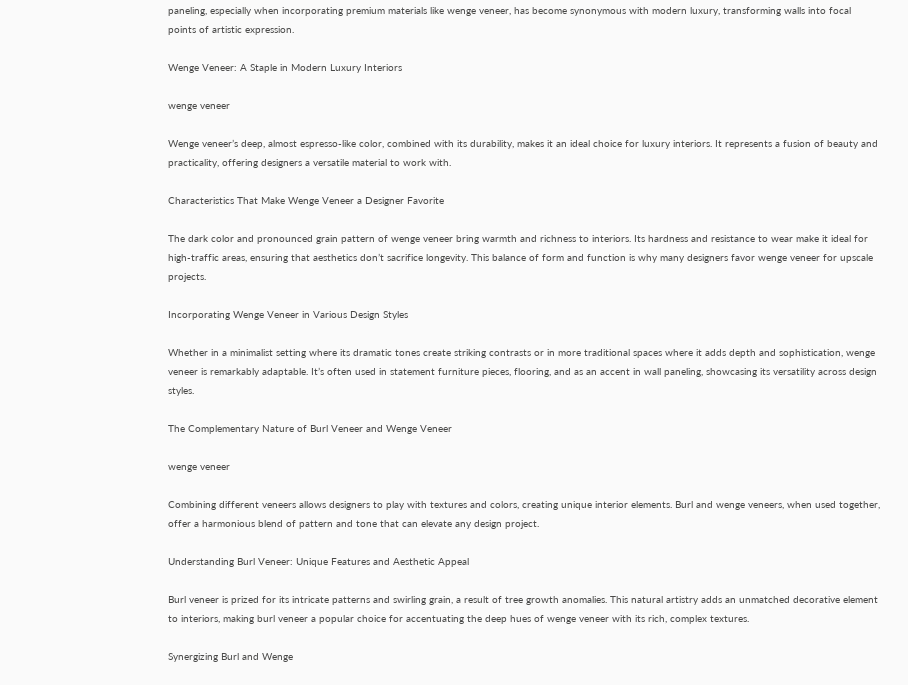paneling, especially when incorporating premium materials like wenge veneer, has become synonymous with modern luxury, transforming walls into focal points of artistic expression.

Wenge Veneer: A Staple in Modern Luxury Interiors

wenge veneer

Wenge veneer’s deep, almost espresso-like color, combined with its durability, makes it an ideal choice for luxury interiors. It represents a fusion of beauty and practicality, offering designers a versatile material to work with.

Characteristics That Make Wenge Veneer a Designer Favorite

The dark color and pronounced grain pattern of wenge veneer bring warmth and richness to interiors. Its hardness and resistance to wear make it ideal for high-traffic areas, ensuring that aesthetics don’t sacrifice longevity. This balance of form and function is why many designers favor wenge veneer for upscale projects.

Incorporating Wenge Veneer in Various Design Styles

Whether in a minimalist setting where its dramatic tones create striking contrasts or in more traditional spaces where it adds depth and sophistication, wenge veneer is remarkably adaptable. It’s often used in statement furniture pieces, flooring, and as an accent in wall paneling, showcasing its versatility across design styles.

The Complementary Nature of Burl Veneer and Wenge Veneer

wenge veneer

Combining different veneers allows designers to play with textures and colors, creating unique interior elements. Burl and wenge veneers, when used together, offer a harmonious blend of pattern and tone that can elevate any design project.

Understanding Burl Veneer: Unique Features and Aesthetic Appeal

Burl veneer is prized for its intricate patterns and swirling grain, a result of tree growth anomalies. This natural artistry adds an unmatched decorative element to interiors, making burl veneer a popular choice for accentuating the deep hues of wenge veneer with its rich, complex textures.

Synergizing Burl and Wenge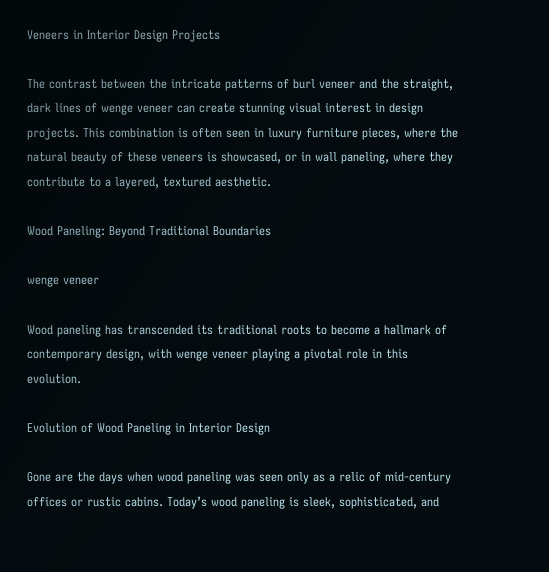Veneers in Interior Design Projects

The contrast between the intricate patterns of burl veneer and the straight, dark lines of wenge veneer can create stunning visual interest in design projects. This combination is often seen in luxury furniture pieces, where the natural beauty of these veneers is showcased, or in wall paneling, where they contribute to a layered, textured aesthetic.

Wood Paneling: Beyond Traditional Boundaries

wenge veneer

Wood paneling has transcended its traditional roots to become a hallmark of contemporary design, with wenge veneer playing a pivotal role in this evolution.

Evolution of Wood Paneling in Interior Design

Gone are the days when wood paneling was seen only as a relic of mid-century offices or rustic cabins. Today’s wood paneling is sleek, sophisticated, and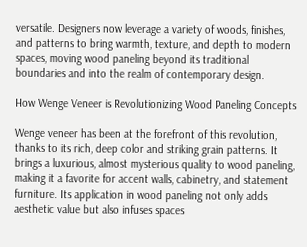versatile. Designers now leverage a variety of woods, finishes, and patterns to bring warmth, texture, and depth to modern spaces, moving wood paneling beyond its traditional boundaries and into the realm of contemporary design.

How Wenge Veneer is Revolutionizing Wood Paneling Concepts

Wenge veneer has been at the forefront of this revolution, thanks to its rich, deep color and striking grain patterns. It brings a luxurious, almost mysterious quality to wood paneling, making it a favorite for accent walls, cabinetry, and statement furniture. Its application in wood paneling not only adds aesthetic value but also infuses spaces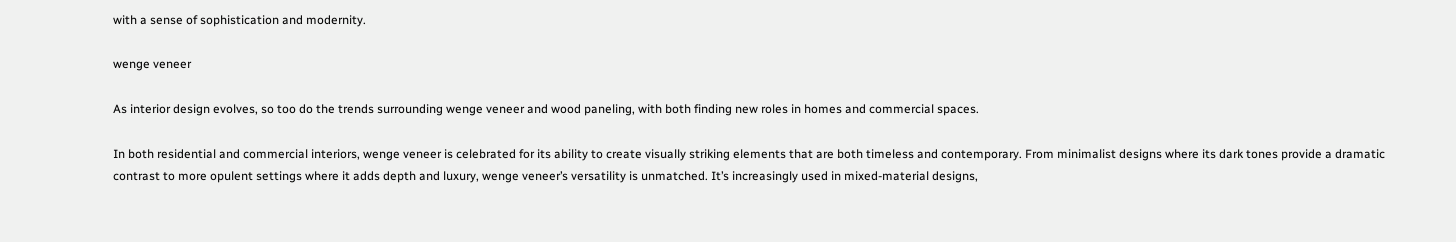with a sense of sophistication and modernity.

wenge veneer

As interior design evolves, so too do the trends surrounding wenge veneer and wood paneling, with both finding new roles in homes and commercial spaces.

In both residential and commercial interiors, wenge veneer is celebrated for its ability to create visually striking elements that are both timeless and contemporary. From minimalist designs where its dark tones provide a dramatic contrast to more opulent settings where it adds depth and luxury, wenge veneer’s versatility is unmatched. It’s increasingly used in mixed-material designs,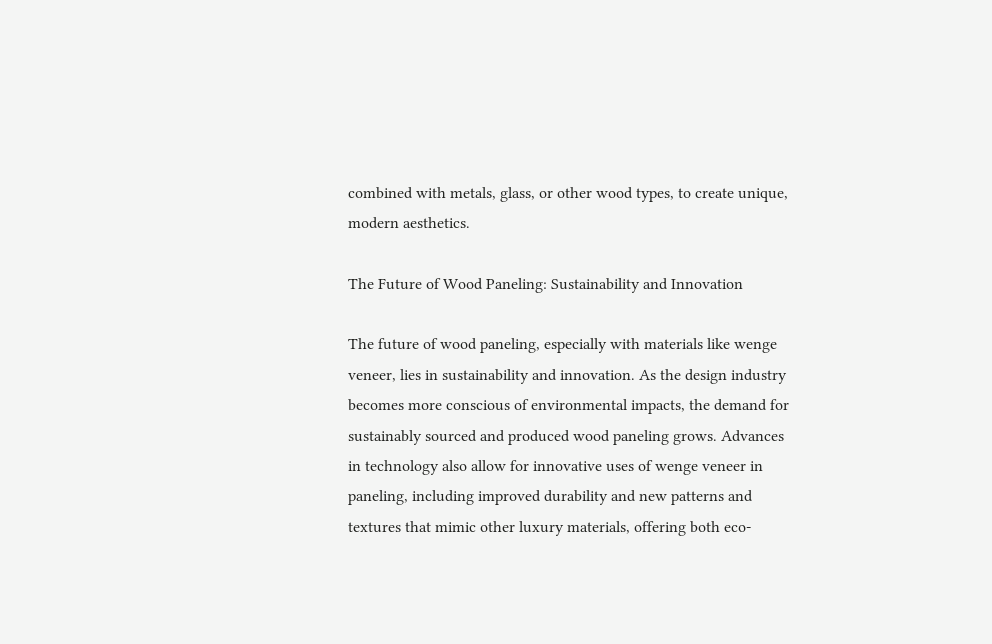combined with metals, glass, or other wood types, to create unique, modern aesthetics.

The Future of Wood Paneling: Sustainability and Innovation

The future of wood paneling, especially with materials like wenge veneer, lies in sustainability and innovation. As the design industry becomes more conscious of environmental impacts, the demand for sustainably sourced and produced wood paneling grows. Advances in technology also allow for innovative uses of wenge veneer in paneling, including improved durability and new patterns and textures that mimic other luxury materials, offering both eco-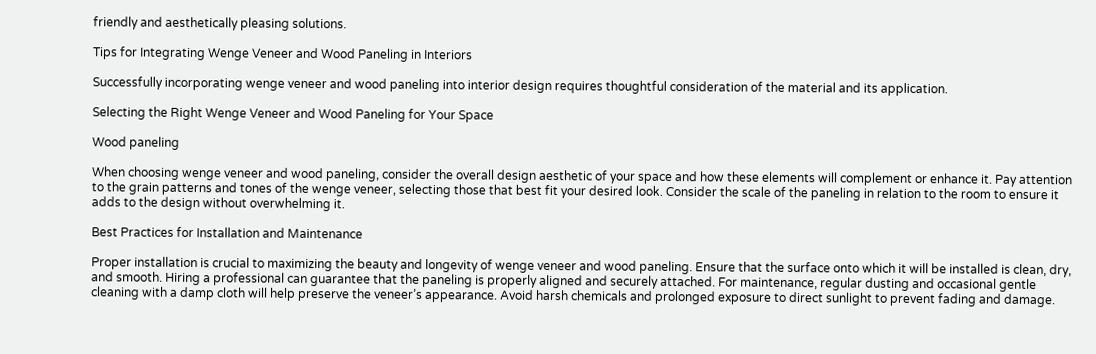friendly and aesthetically pleasing solutions.

Tips for Integrating Wenge Veneer and Wood Paneling in Interiors

Successfully incorporating wenge veneer and wood paneling into interior design requires thoughtful consideration of the material and its application.

Selecting the Right Wenge Veneer and Wood Paneling for Your Space

Wood paneling

When choosing wenge veneer and wood paneling, consider the overall design aesthetic of your space and how these elements will complement or enhance it. Pay attention to the grain patterns and tones of the wenge veneer, selecting those that best fit your desired look. Consider the scale of the paneling in relation to the room to ensure it adds to the design without overwhelming it.

Best Practices for Installation and Maintenance

Proper installation is crucial to maximizing the beauty and longevity of wenge veneer and wood paneling. Ensure that the surface onto which it will be installed is clean, dry, and smooth. Hiring a professional can guarantee that the paneling is properly aligned and securely attached. For maintenance, regular dusting and occasional gentle cleaning with a damp cloth will help preserve the veneer’s appearance. Avoid harsh chemicals and prolonged exposure to direct sunlight to prevent fading and damage.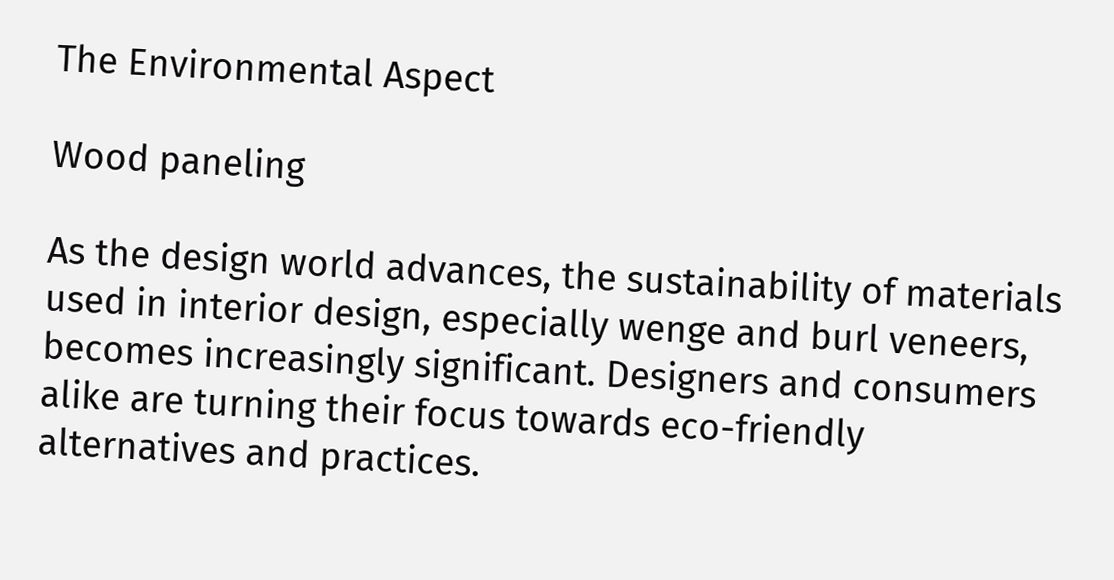The Environmental Aspect

Wood paneling

As the design world advances, the sustainability of materials used in interior design, especially wenge and burl veneers, becomes increasingly significant. Designers and consumers alike are turning their focus towards eco-friendly alternatives and practices.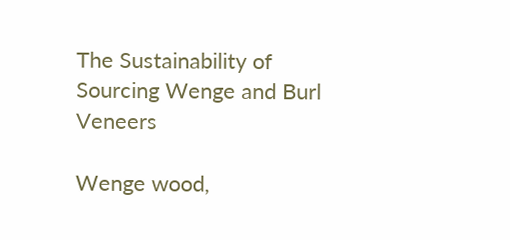The Sustainability of Sourcing Wenge and Burl Veneers

Wenge wood,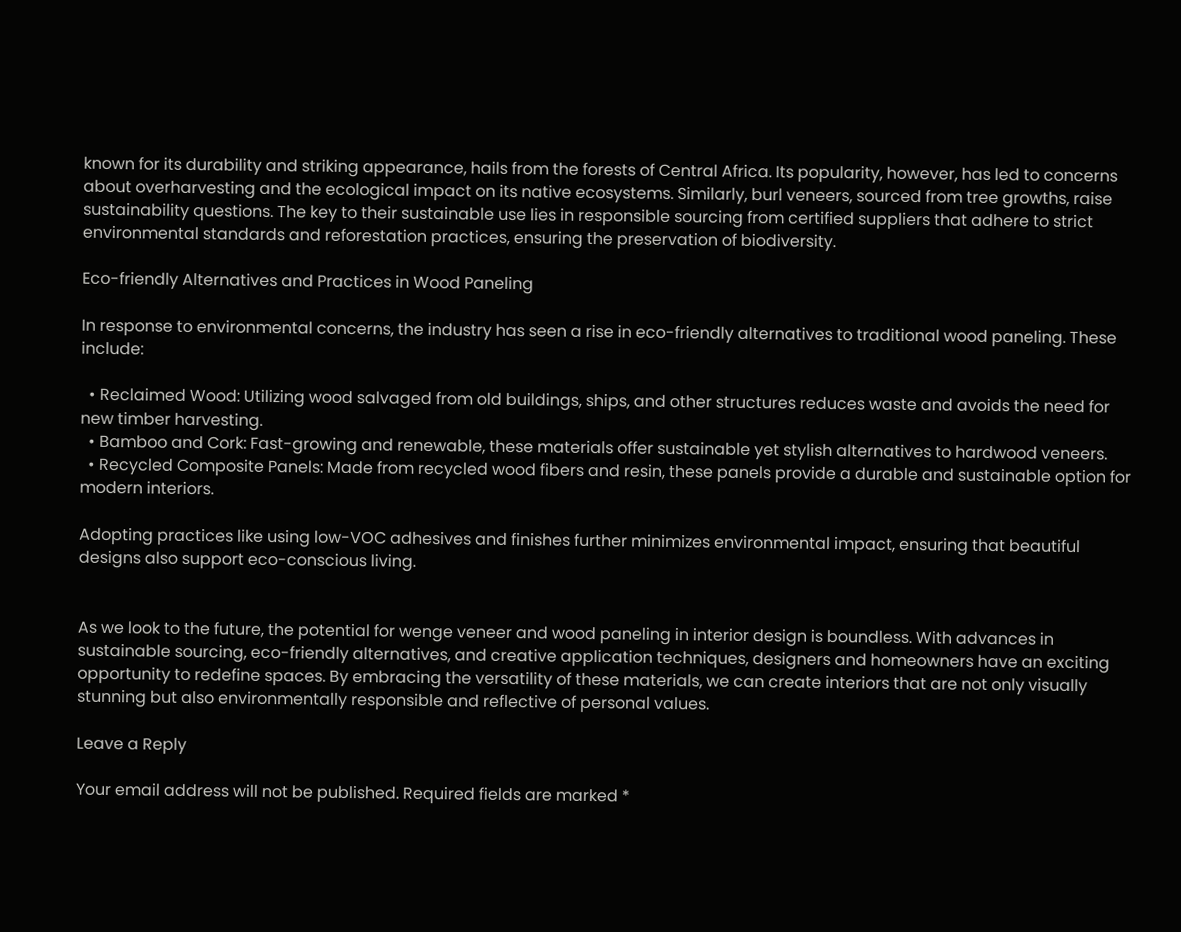known for its durability and striking appearance, hails from the forests of Central Africa. Its popularity, however, has led to concerns about overharvesting and the ecological impact on its native ecosystems. Similarly, burl veneers, sourced from tree growths, raise sustainability questions. The key to their sustainable use lies in responsible sourcing from certified suppliers that adhere to strict environmental standards and reforestation practices, ensuring the preservation of biodiversity.

Eco-friendly Alternatives and Practices in Wood Paneling

In response to environmental concerns, the industry has seen a rise in eco-friendly alternatives to traditional wood paneling. These include:

  • Reclaimed Wood: Utilizing wood salvaged from old buildings, ships, and other structures reduces waste and avoids the need for new timber harvesting.
  • Bamboo and Cork: Fast-growing and renewable, these materials offer sustainable yet stylish alternatives to hardwood veneers.
  • Recycled Composite Panels: Made from recycled wood fibers and resin, these panels provide a durable and sustainable option for modern interiors.

Adopting practices like using low-VOC adhesives and finishes further minimizes environmental impact, ensuring that beautiful designs also support eco-conscious living.


As we look to the future, the potential for wenge veneer and wood paneling in interior design is boundless. With advances in sustainable sourcing, eco-friendly alternatives, and creative application techniques, designers and homeowners have an exciting opportunity to redefine spaces. By embracing the versatility of these materials, we can create interiors that are not only visually stunning but also environmentally responsible and reflective of personal values.

Leave a Reply

Your email address will not be published. Required fields are marked *